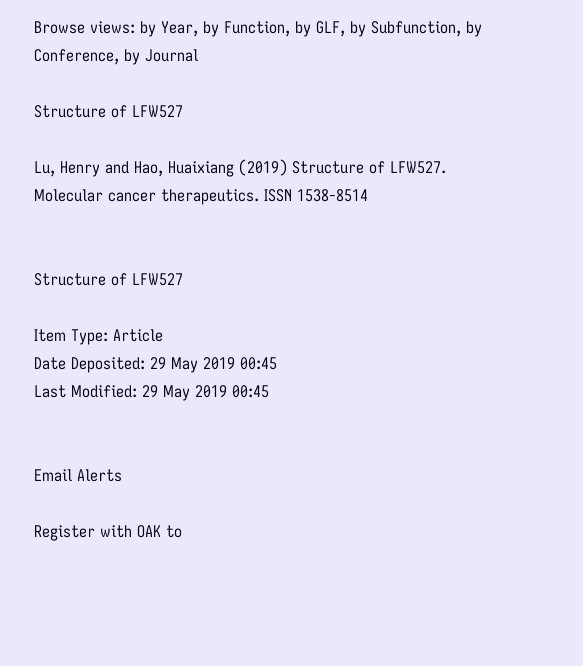Browse views: by Year, by Function, by GLF, by Subfunction, by Conference, by Journal

Structure of LFW527

Lu, Henry and Hao, Huaixiang (2019) Structure of LFW527. Molecular cancer therapeutics. ISSN 1538-8514


Structure of LFW527

Item Type: Article
Date Deposited: 29 May 2019 00:45
Last Modified: 29 May 2019 00:45


Email Alerts

Register with OAK to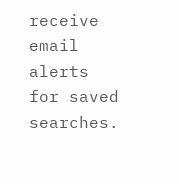receive email alerts for saved searches.